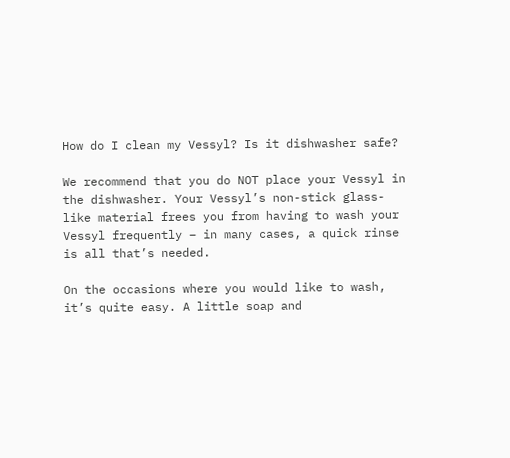How do I clean my Vessyl? Is it dishwasher safe?

We recommend that you do NOT place your Vessyl in the dishwasher. Your Vessyl’s non-stick glass-like material frees you from having to wash your Vessyl frequently – in many cases, a quick rinse is all that’s needed.

On the occasions where you would like to wash, it’s quite easy. A little soap and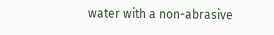water with a non-abrasive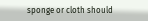sponge or cloth should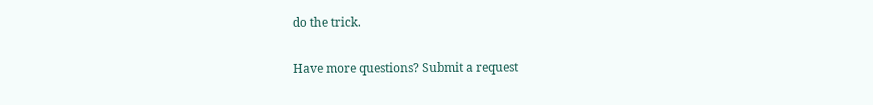do the trick.

Have more questions? Submit a request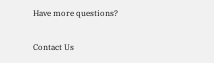Have more questions?

Contact Us